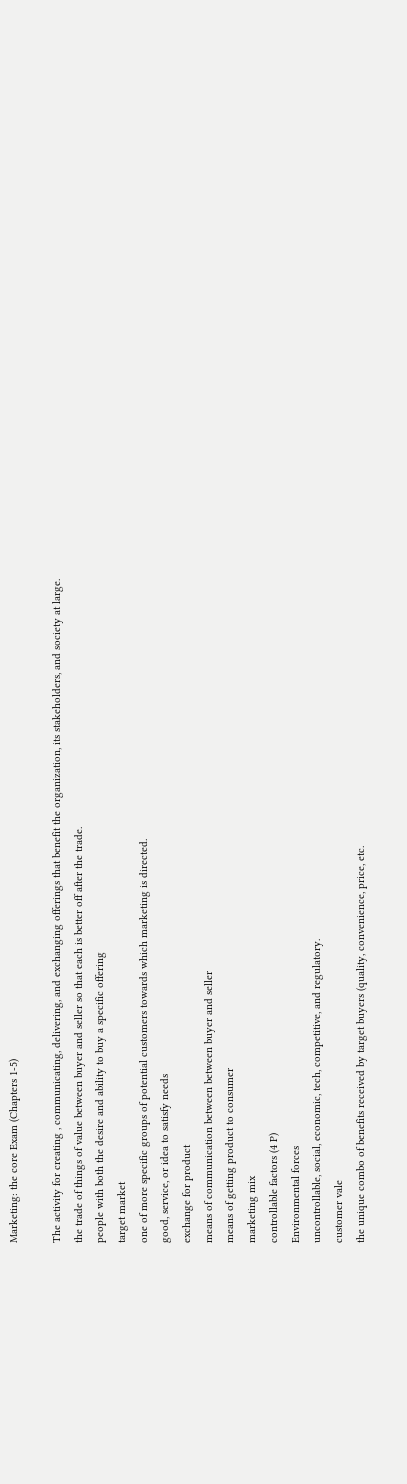Marketing: the core Exam (Chapters 1-5)

The activity for creating , communicating, delivering, and exchanging offerings that benefit the organization, its stakeholders, and society at large.
the trade of things of value between buyer and seller so that each is better off after the trade.
people with both the desire and ability to buy a specific offering
target market
one of more specific groups of potential customers towards which marketing is directed.
good, service, or idea to satisfy needs
exchange for product
means of communication between between buyer and seller
means of getting product to consumer
marketing mix
controllable factors (4 P)
Environmental forces
uncontrollable, social, economic, tech, competitive, and regulatory.
customer vale
the unique combo of benefits received by target buyers (quality, convenience, price, etc.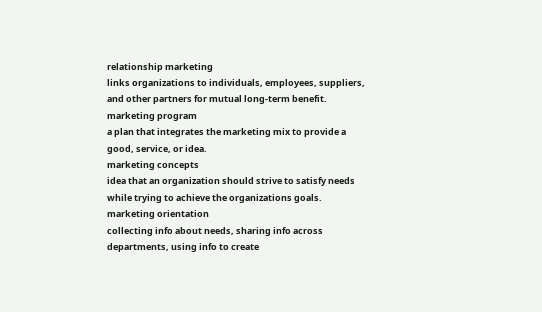relationship marketing
links organizations to individuals, employees, suppliers, and other partners for mutual long-term benefit.
marketing program
a plan that integrates the marketing mix to provide a good, service, or idea.
marketing concepts
idea that an organization should strive to satisfy needs while trying to achieve the organizations goals.
marketing orientation
collecting info about needs, sharing info across departments, using info to create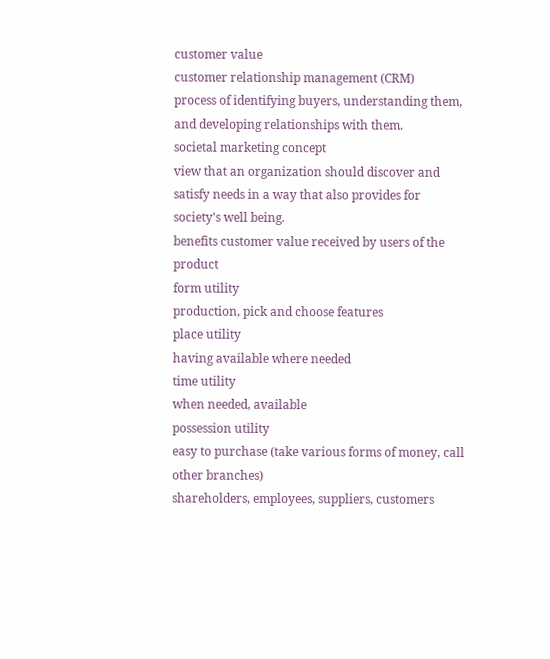customer value
customer relationship management (CRM)
process of identifying buyers, understanding them, and developing relationships with them.
societal marketing concept
view that an organization should discover and satisfy needs in a way that also provides for society’s well being.
benefits customer value received by users of the product
form utility
production, pick and choose features
place utility
having available where needed
time utility
when needed, available
possession utility
easy to purchase (take various forms of money, call other branches)
shareholders, employees, suppliers, customers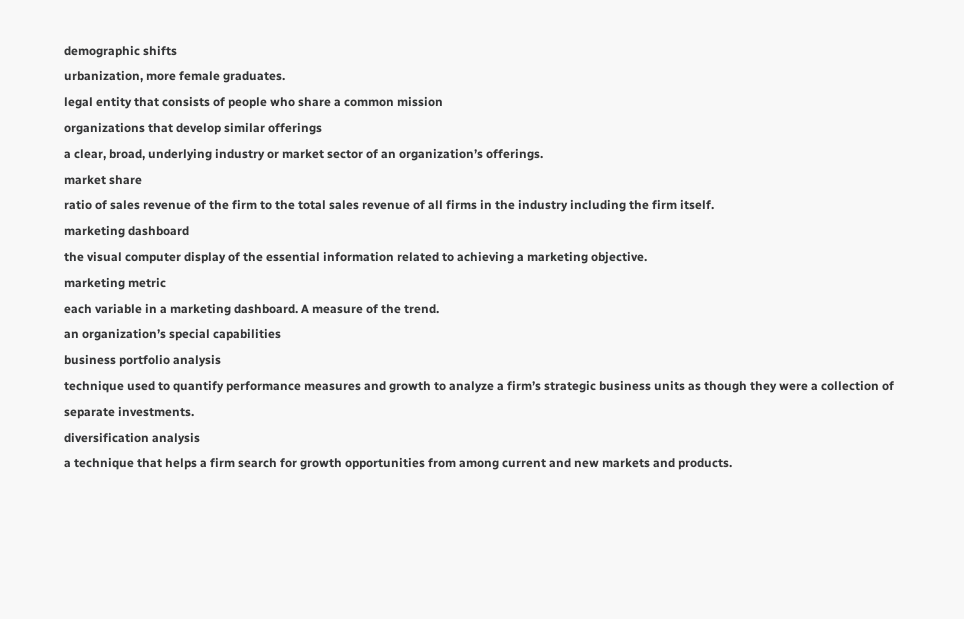demographic shifts
urbanization, more female graduates.
legal entity that consists of people who share a common mission
organizations that develop similar offerings
a clear, broad, underlying industry or market sector of an organization’s offerings.
market share
ratio of sales revenue of the firm to the total sales revenue of all firms in the industry including the firm itself.
marketing dashboard
the visual computer display of the essential information related to achieving a marketing objective.
marketing metric
each variable in a marketing dashboard. A measure of the trend.
an organization’s special capabilities
business portfolio analysis
technique used to quantify performance measures and growth to analyze a firm’s strategic business units as though they were a collection of separate investments.
diversification analysis
a technique that helps a firm search for growth opportunities from among current and new markets and products.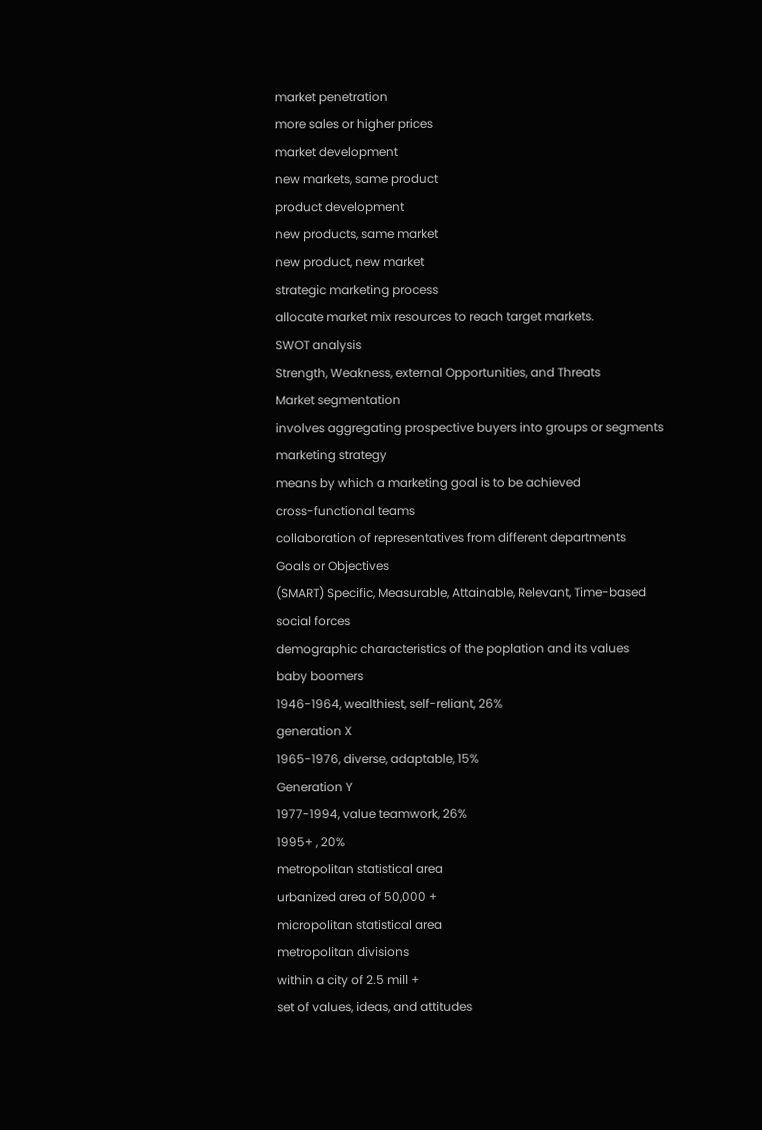market penetration
more sales or higher prices
market development
new markets, same product
product development
new products, same market
new product, new market
strategic marketing process
allocate market mix resources to reach target markets.
SWOT analysis
Strength, Weakness, external Opportunities, and Threats
Market segmentation
involves aggregating prospective buyers into groups or segments
marketing strategy
means by which a marketing goal is to be achieved
cross-functional teams
collaboration of representatives from different departments
Goals or Objectives
(SMART) Specific, Measurable, Attainable, Relevant, Time-based
social forces
demographic characteristics of the poplation and its values
baby boomers
1946-1964, wealthiest, self-reliant, 26%
generation X
1965-1976, diverse, adaptable, 15%
Generation Y
1977-1994, value teamwork, 26%
1995+ , 20%
metropolitan statistical area
urbanized area of 50,000 +
micropolitan statistical area
metropolitan divisions
within a city of 2.5 mill +
set of values, ideas, and attitudes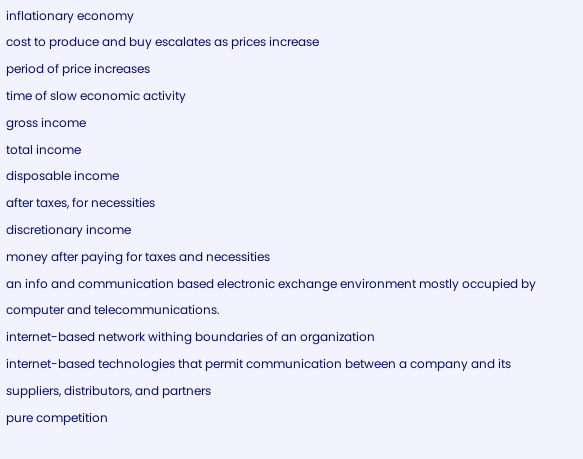inflationary economy
cost to produce and buy escalates as prices increase
period of price increases
time of slow economic activity
gross income
total income
disposable income
after taxes, for necessities
discretionary income
money after paying for taxes and necessities
an info and communication based electronic exchange environment mostly occupied by computer and telecommunications.
internet-based network withing boundaries of an organization
internet-based technologies that permit communication between a company and its suppliers, distributors, and partners
pure competition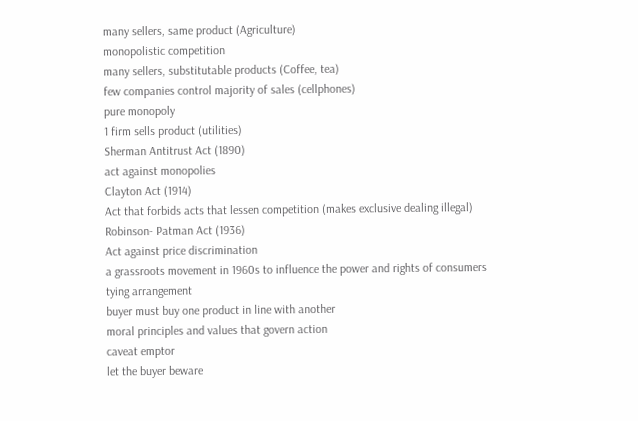many sellers, same product (Agriculture)
monopolistic competition
many sellers, substitutable products (Coffee, tea)
few companies control majority of sales (cellphones)
pure monopoly
1 firm sells product (utilities)
Sherman Antitrust Act (1890)
act against monopolies
Clayton Act (1914)
Act that forbids acts that lessen competition (makes exclusive dealing illegal)
Robinson- Patman Act (1936)
Act against price discrimination
a grassroots movement in 1960s to influence the power and rights of consumers
tying arrangement
buyer must buy one product in line with another
moral principles and values that govern action
caveat emptor
let the buyer beware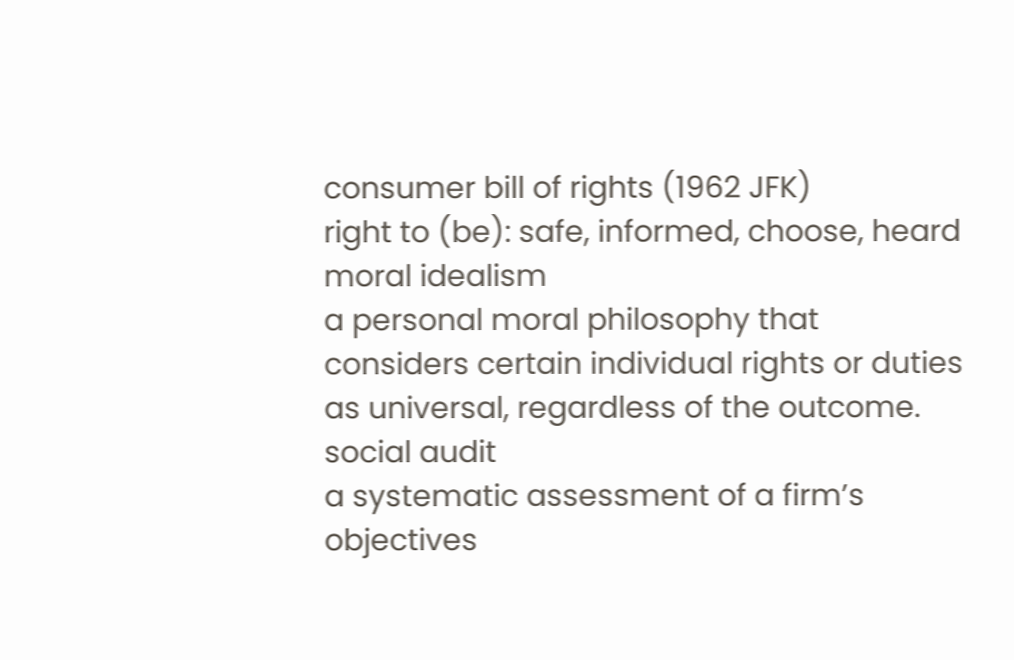consumer bill of rights (1962 JFK)
right to (be): safe, informed, choose, heard
moral idealism
a personal moral philosophy that considers certain individual rights or duties as universal, regardless of the outcome.
social audit
a systematic assessment of a firm’s objectives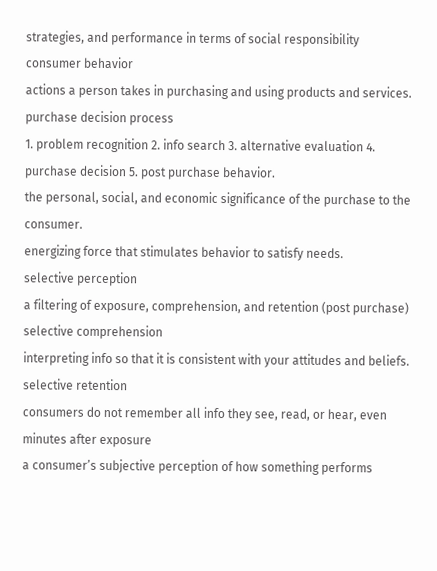strategies, and performance in terms of social responsibility
consumer behavior
actions a person takes in purchasing and using products and services.
purchase decision process
1. problem recognition 2. info search 3. alternative evaluation 4. purchase decision 5. post purchase behavior.
the personal, social, and economic significance of the purchase to the consumer.
energizing force that stimulates behavior to satisfy needs.
selective perception
a filtering of exposure, comprehension, and retention (post purchase)
selective comprehension
interpreting info so that it is consistent with your attitudes and beliefs.
selective retention
consumers do not remember all info they see, read, or hear, even minutes after exposure
a consumer’s subjective perception of how something performs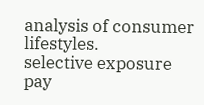analysis of consumer lifestyles.
selective exposure
pay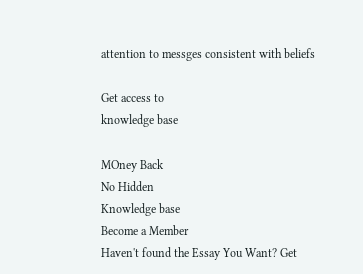attention to messges consistent with beliefs

Get access to
knowledge base

MOney Back
No Hidden
Knowledge base
Become a Member
Haven't found the Essay You Want? Get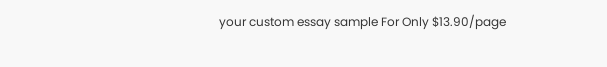your custom essay sample For Only $13.90/page